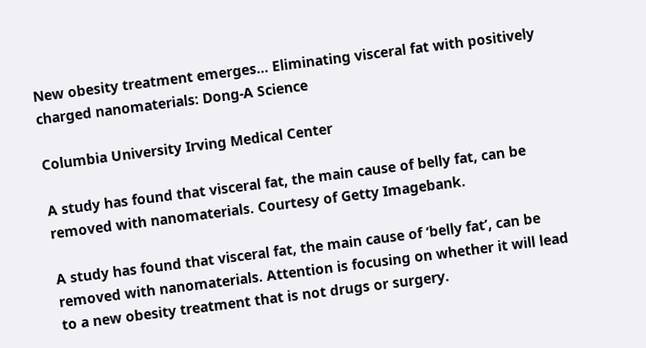New obesity treatment emerges… Eliminating visceral fat with positively charged nanomaterials: Dong-A Science

Columbia University Irving Medical Center

A study has found that visceral fat, the main cause of belly fat, can be removed with nanomaterials. Courtesy of Getty Imagebank.

A study has found that visceral fat, the main cause of ‘belly fat’, can be removed with nanomaterials. Attention is focusing on whether it will lead to a new obesity treatment that is not drugs or surgery.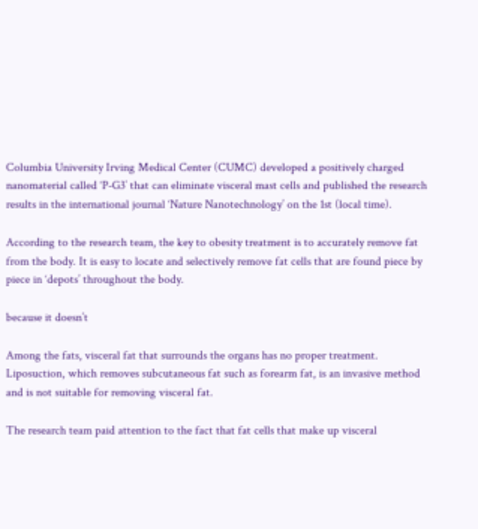Columbia University Irving Medical Center (CUMC) developed a positively charged nanomaterial called ‘P-G3’ that can eliminate visceral mast cells and published the research results in the international journal ‘Nature Nanotechnology’ on the 1st (local time).

According to the research team, the key to obesity treatment is to accurately remove fat from the body. It is easy to locate and selectively remove fat cells that are found piece by piece in ‘depots’ throughout the body.

because it doesn’t

Among the fats, visceral fat that surrounds the organs has no proper treatment. Liposuction, which removes subcutaneous fat such as forearm fat, is an invasive method and is not suitable for removing visceral fat.

The research team paid attention to the fact that fat cells that make up visceral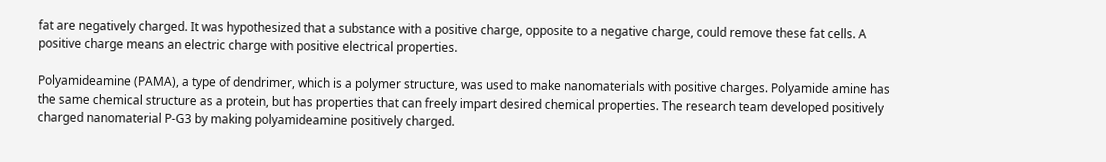fat are negatively charged. It was hypothesized that a substance with a positive charge, opposite to a negative charge, could remove these fat cells. A positive charge means an electric charge with positive electrical properties.

Polyamideamine (PAMA), a type of dendrimer, which is a polymer structure, was used to make nanomaterials with positive charges. Polyamide amine has the same chemical structure as a protein, but has properties that can freely impart desired chemical properties. The research team developed positively charged nanomaterial P-G3 by making polyamideamine positively charged.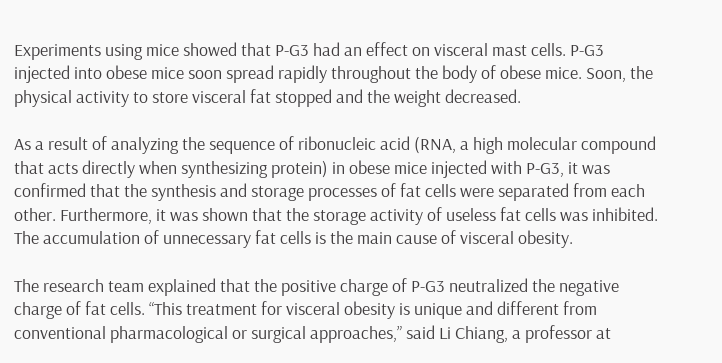Experiments using mice showed that P-G3 had an effect on visceral mast cells. P-G3 injected into obese mice soon spread rapidly throughout the body of obese mice. Soon, the physical activity to store visceral fat stopped and the weight decreased.

As a result of analyzing the sequence of ribonucleic acid (RNA, a high molecular compound that acts directly when synthesizing protein) in obese mice injected with P-G3, it was confirmed that the synthesis and storage processes of fat cells were separated from each other. Furthermore, it was shown that the storage activity of useless fat cells was inhibited. The accumulation of unnecessary fat cells is the main cause of visceral obesity.

The research team explained that the positive charge of P-G3 neutralized the negative charge of fat cells. “This treatment for visceral obesity is unique and different from conventional pharmacological or surgical approaches,” said Li Chiang, a professor at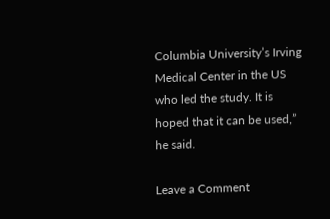Columbia University’s Irving Medical Center in the US who led the study. It is hoped that it can be used,” he said.

Leave a Comment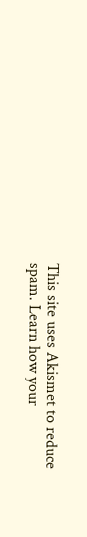This site uses Akismet to reduce spam. Learn how your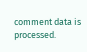comment data is processed.